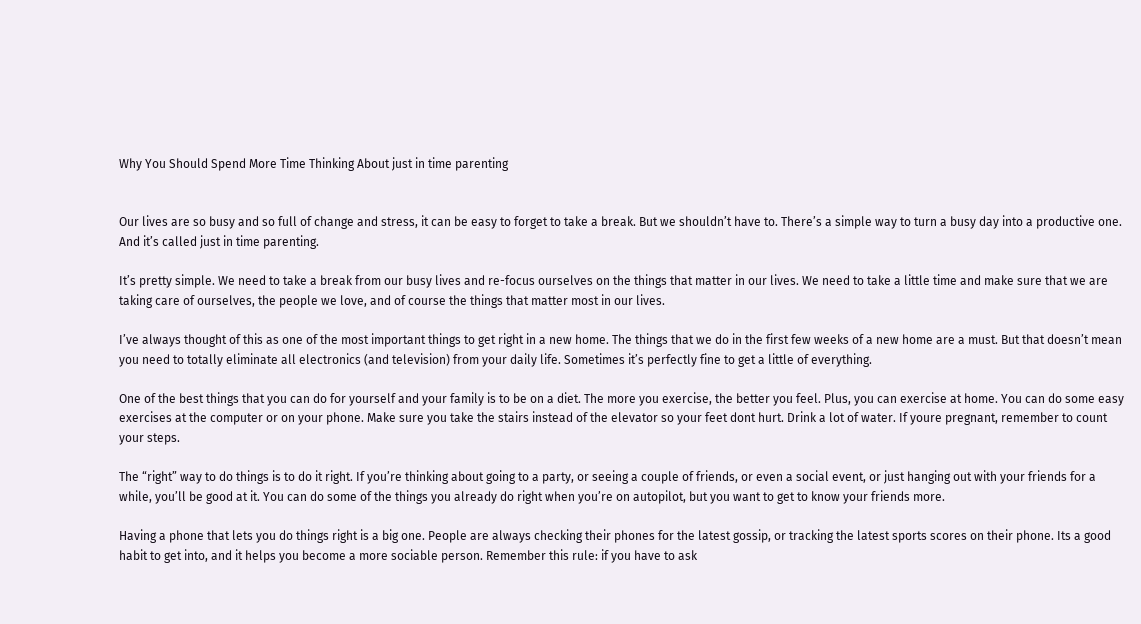Why You Should Spend More Time Thinking About just in time parenting


Our lives are so busy and so full of change and stress, it can be easy to forget to take a break. But we shouldn’t have to. There’s a simple way to turn a busy day into a productive one. And it’s called just in time parenting.

It’s pretty simple. We need to take a break from our busy lives and re-focus ourselves on the things that matter in our lives. We need to take a little time and make sure that we are taking care of ourselves, the people we love, and of course the things that matter most in our lives.

I’ve always thought of this as one of the most important things to get right in a new home. The things that we do in the first few weeks of a new home are a must. But that doesn’t mean you need to totally eliminate all electronics (and television) from your daily life. Sometimes it’s perfectly fine to get a little of everything.

One of the best things that you can do for yourself and your family is to be on a diet. The more you exercise, the better you feel. Plus, you can exercise at home. You can do some easy exercises at the computer or on your phone. Make sure you take the stairs instead of the elevator so your feet dont hurt. Drink a lot of water. If youre pregnant, remember to count your steps.

The “right” way to do things is to do it right. If you’re thinking about going to a party, or seeing a couple of friends, or even a social event, or just hanging out with your friends for a while, you’ll be good at it. You can do some of the things you already do right when you’re on autopilot, but you want to get to know your friends more.

Having a phone that lets you do things right is a big one. People are always checking their phones for the latest gossip, or tracking the latest sports scores on their phone. Its a good habit to get into, and it helps you become a more sociable person. Remember this rule: if you have to ask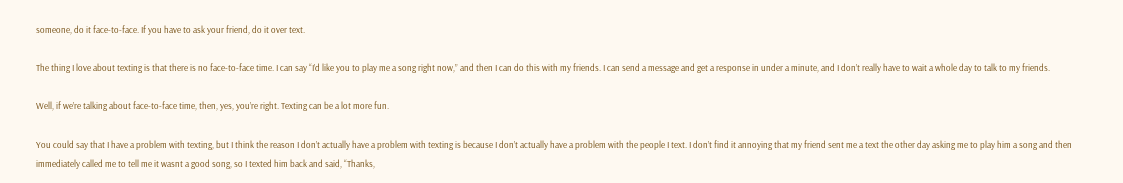someone, do it face-to-face. If you have to ask your friend, do it over text.

The thing I love about texting is that there is no face-to-face time. I can say “I’d like you to play me a song right now,” and then I can do this with my friends. I can send a message and get a response in under a minute, and I don’t really have to wait a whole day to talk to my friends.

Well, if we’re talking about face-to-face time, then, yes, you’re right. Texting can be a lot more fun.

You could say that I have a problem with texting, but I think the reason I don’t actually have a problem with texting is because I don’t actually have a problem with the people I text. I don’t find it annoying that my friend sent me a text the other day asking me to play him a song and then immediately called me to tell me it wasnt a good song, so I texted him back and said, “Thanks,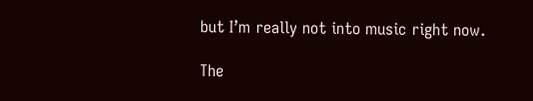but I’m really not into music right now.

The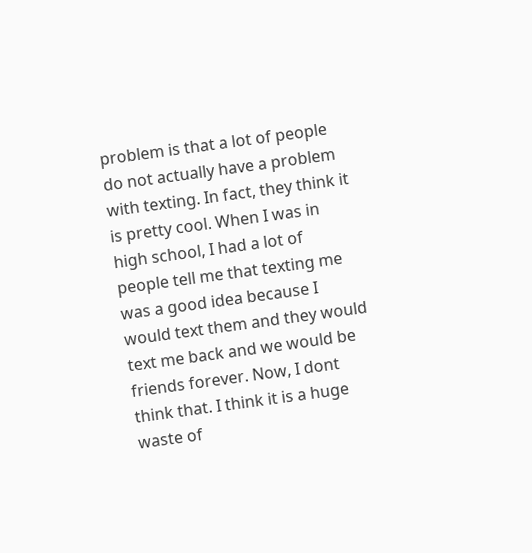problem is that a lot of people do not actually have a problem with texting. In fact, they think it is pretty cool. When I was in high school, I had a lot of people tell me that texting me was a good idea because I would text them and they would text me back and we would be friends forever. Now, I dont think that. I think it is a huge waste of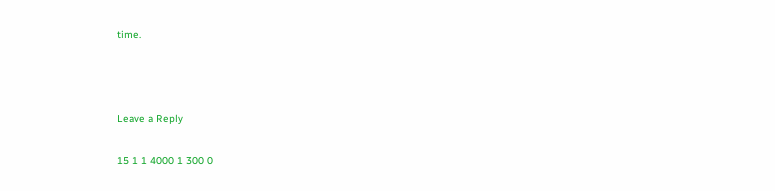time.



Leave a Reply

15 1 1 4000 1 300 0